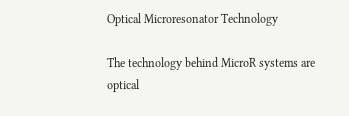Optical Microresonator Technology

The technology behind MicroR systems are optical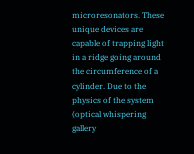microresonators. These unique devices are capable of trapping light in a ridge going around the circumference of a cylinder. Due to the physics of the system (optical whispering gallery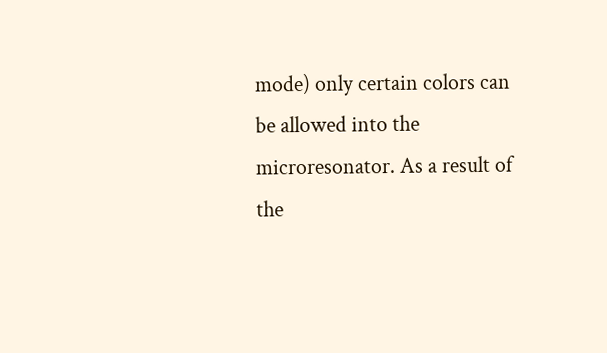mode) only certain colors can be allowed into the microresonator. As a result of the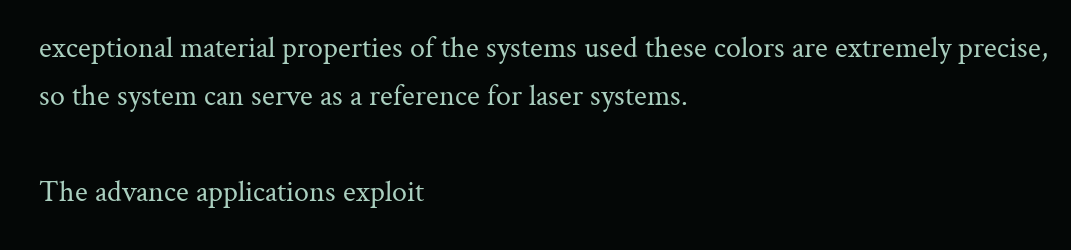exceptional material properties of the systems used these colors are extremely precise, so the system can serve as a reference for laser systems.

The advance applications exploit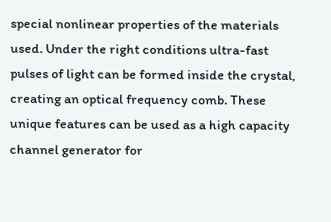special nonlinear properties of the materials used. Under the right conditions ultra-fast pulses of light can be formed inside the crystal, creating an optical frequency comb. These unique features can be used as a high capacity channel generator for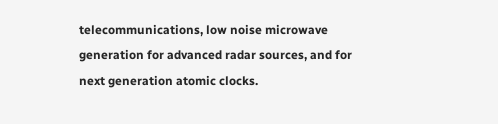telecommunications, low noise microwave generation for advanced radar sources, and for next generation atomic clocks.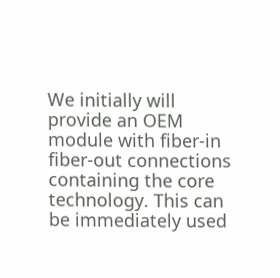We initially will provide an OEM module with fiber-in fiber-out connections containing the core technology. This can be immediately used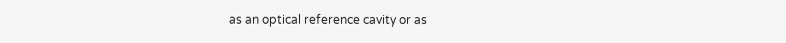as an optical reference cavity or as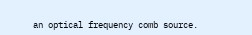an optical frequency comb source.